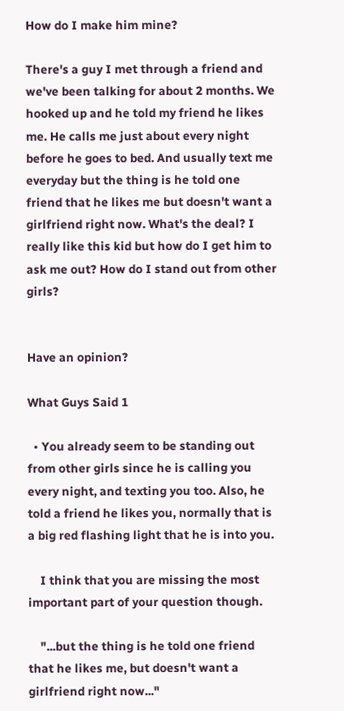How do I make him mine?

There's a guy I met through a friend and we've been talking for about 2 months. We hooked up and he told my friend he likes me. He calls me just about every night before he goes to bed. And usually text me everyday but the thing is he told one friend that he likes me but doesn't want a girlfriend right now. What's the deal? I really like this kid but how do I get him to ask me out? How do I stand out from other girls?


Have an opinion?

What Guys Said 1

  • You already seem to be standing out from other girls since he is calling you every night, and texting you too. Also, he told a friend he likes you, normally that is a big red flashing light that he is into you.

    I think that you are missing the most important part of your question though.

    "...but the thing is he told one friend that he likes me, but doesn't want a girlfriend right now..."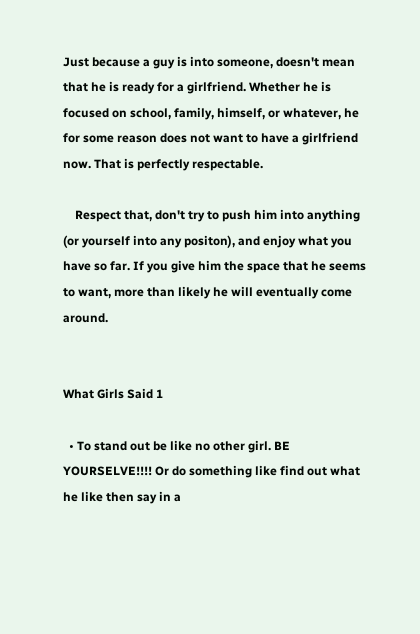Just because a guy is into someone, doesn't mean that he is ready for a girlfriend. Whether he is focused on school, family, himself, or whatever, he for some reason does not want to have a girlfriend now. That is perfectly respectable.

    Respect that, don't try to push him into anything (or yourself into any positon), and enjoy what you have so far. If you give him the space that he seems to want, more than likely he will eventually come around.


What Girls Said 1

  • To stand out be like no other girl. BE YOURSELVE!!!! Or do something like find out what he like then say in a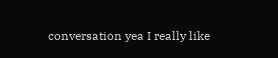conversation yea I really like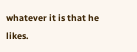whatever it is that he likes.